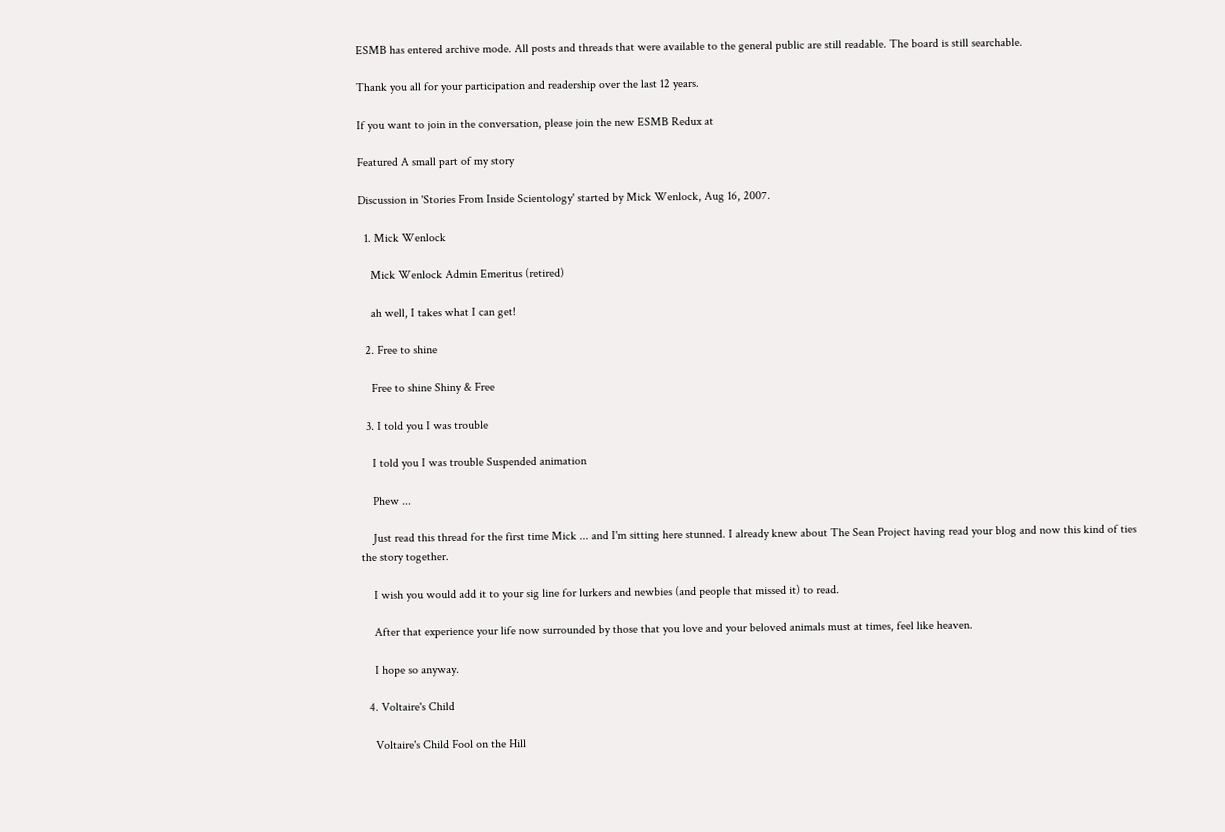ESMB has entered archive mode. All posts and threads that were available to the general public are still readable. The board is still searchable.

Thank you all for your participation and readership over the last 12 years.

If you want to join in the conversation, please join the new ESMB Redux at

Featured A small part of my story

Discussion in 'Stories From Inside Scientology' started by Mick Wenlock, Aug 16, 2007.

  1. Mick Wenlock

    Mick Wenlock Admin Emeritus (retired)

    ah well, I takes what I can get!

  2. Free to shine

    Free to shine Shiny & Free

  3. I told you I was trouble

    I told you I was trouble Suspended animation

    Phew ...

    Just read this thread for the first time Mick ... and I'm sitting here stunned. I already knew about The Sean Project having read your blog and now this kind of ties the story together.

    I wish you would add it to your sig line for lurkers and newbies (and people that missed it) to read.

    After that experience your life now surrounded by those that you love and your beloved animals must at times, feel like heaven.

    I hope so anyway.

  4. Voltaire's Child

    Voltaire's Child Fool on the Hill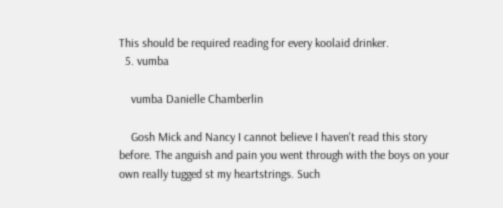This should be required reading for every koolaid drinker.
  5. vumba

    vumba Danielle Chamberlin

    Gosh Mick and Nancy I cannot believe I haven't read this story before. The anguish and pain you went through with the boys on your own really tugged st my heartstrings. Such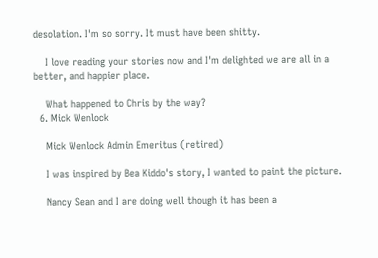desolation. I'm so sorry. It must have been shitty.

    I love reading your stories now and I'm delighted we are all in a better, and happier place.

    What happened to Chris by the way?
  6. Mick Wenlock

    Mick Wenlock Admin Emeritus (retired)

    I was inspired by Bea Kiddo's story, I wanted to paint the picture.

    Nancy Sean and I are doing well though it has been a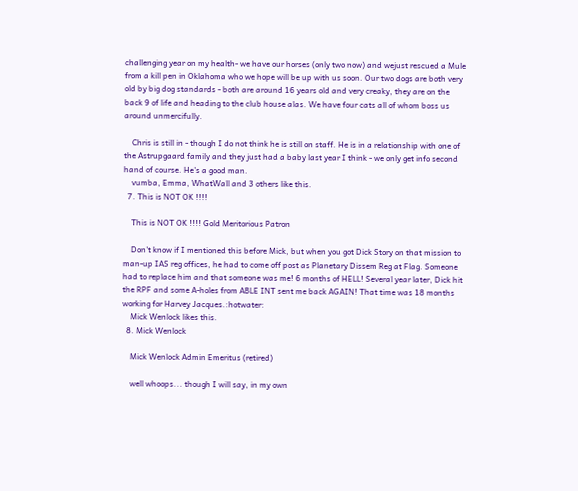challenging year on my health- we have our horses (only two now) and wejust rescued a Mule from a kill pen in Oklahoma who we hope will be up with us soon. Our two dogs are both very old by big dog standards - both are around 16 years old and very creaky, they are on the back 9 of life and heading to the club house alas. We have four cats all of whom boss us around unmercifully.

    Chris is still in - though I do not think he is still on staff. He is in a relationship with one of the Astrupgaard family and they just had a baby last year I think - we only get info second hand of course. He's a good man.
    vumba, Emma, WhatWall and 3 others like this.
  7. This is NOT OK !!!!

    This is NOT OK !!!! Gold Meritorious Patron

    Don't know if I mentioned this before Mick, but when you got Dick Story on that mission to man-up IAS reg offices, he had to come off post as Planetary Dissem Reg at Flag. Someone had to replace him and that someone was me! 6 months of HELL! Several year later, Dick hit the RPF and some A-holes from ABLE INT sent me back AGAIN! That time was 18 months working for Harvey Jacques.:hotwater:
    Mick Wenlock likes this.
  8. Mick Wenlock

    Mick Wenlock Admin Emeritus (retired)

    well whoops... though I will say, in my own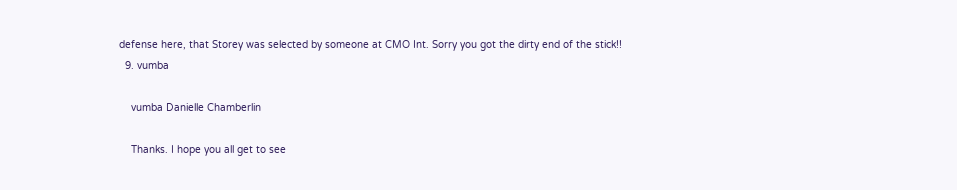defense here, that Storey was selected by someone at CMO Int. Sorry you got the dirty end of the stick!!
  9. vumba

    vumba Danielle Chamberlin

    Thanks. I hope you all get to see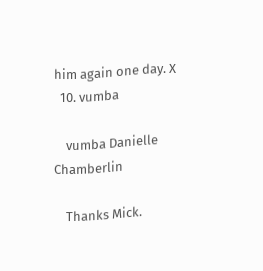him again one day. X
  10. vumba

    vumba Danielle Chamberlin

    Thanks Mick.